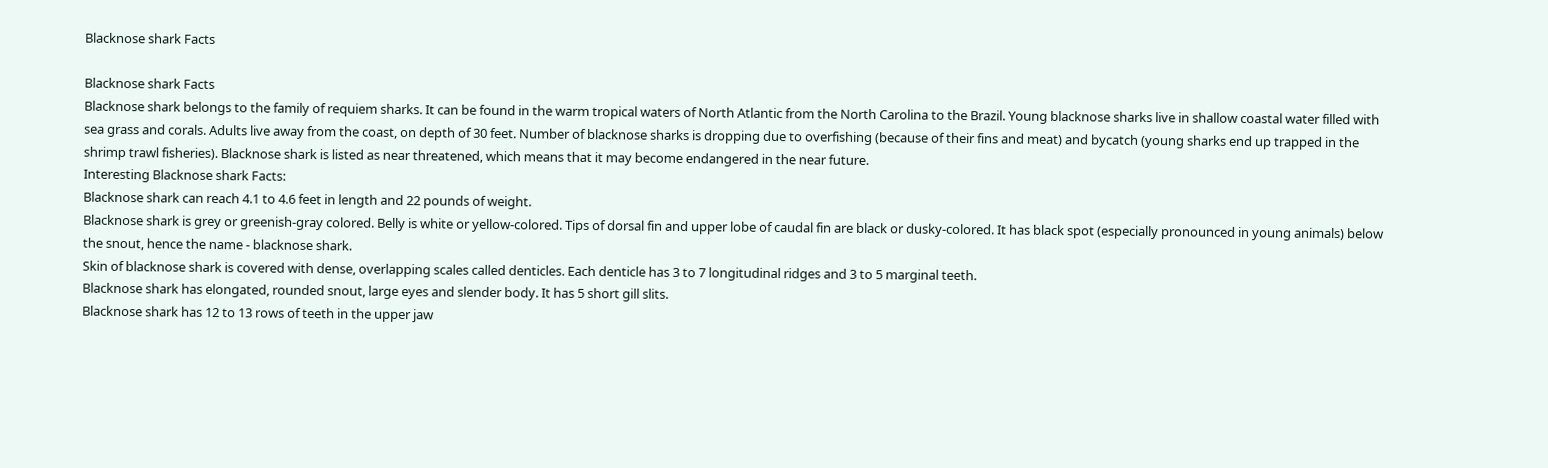Blacknose shark Facts

Blacknose shark Facts
Blacknose shark belongs to the family of requiem sharks. It can be found in the warm tropical waters of North Atlantic from the North Carolina to the Brazil. Young blacknose sharks live in shallow coastal water filled with sea grass and corals. Adults live away from the coast, on depth of 30 feet. Number of blacknose sharks is dropping due to overfishing (because of their fins and meat) and bycatch (young sharks end up trapped in the shrimp trawl fisheries). Blacknose shark is listed as near threatened, which means that it may become endangered in the near future.
Interesting Blacknose shark Facts:
Blacknose shark can reach 4.1 to 4.6 feet in length and 22 pounds of weight.
Blacknose shark is grey or greenish-gray colored. Belly is white or yellow-colored. Tips of dorsal fin and upper lobe of caudal fin are black or dusky-colored. It has black spot (especially pronounced in young animals) below the snout, hence the name - blacknose shark.
Skin of blacknose shark is covered with dense, overlapping scales called denticles. Each denticle has 3 to 7 longitudinal ridges and 3 to 5 marginal teeth.
Blacknose shark has elongated, rounded snout, large eyes and slender body. It has 5 short gill slits.
Blacknose shark has 12 to 13 rows of teeth in the upper jaw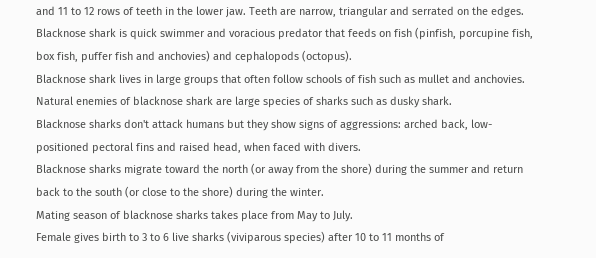and 11 to 12 rows of teeth in the lower jaw. Teeth are narrow, triangular and serrated on the edges.
Blacknose shark is quick swimmer and voracious predator that feeds on fish (pinfish, porcupine fish, box fish, puffer fish and anchovies) and cephalopods (octopus).
Blacknose shark lives in large groups that often follow schools of fish such as mullet and anchovies.
Natural enemies of blacknose shark are large species of sharks such as dusky shark.
Blacknose sharks don't attack humans but they show signs of aggressions: arched back, low-positioned pectoral fins and raised head, when faced with divers.
Blacknose sharks migrate toward the north (or away from the shore) during the summer and return back to the south (or close to the shore) during the winter.
Mating season of blacknose sharks takes place from May to July.
Female gives birth to 3 to 6 live sharks (viviparous species) after 10 to 11 months of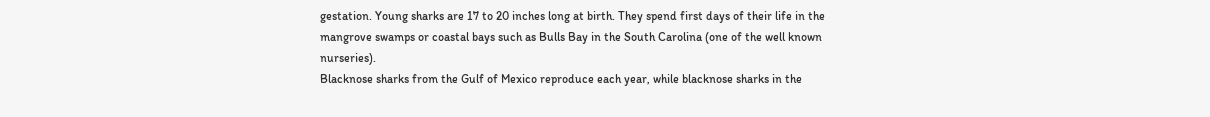gestation. Young sharks are 17 to 20 inches long at birth. They spend first days of their life in the mangrove swamps or coastal bays such as Bulls Bay in the South Carolina (one of the well known nurseries).
Blacknose sharks from the Gulf of Mexico reproduce each year, while blacknose sharks in the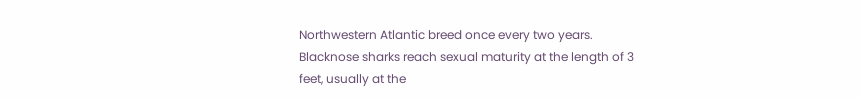Northwestern Atlantic breed once every two years.
Blacknose sharks reach sexual maturity at the length of 3 feet, usually at the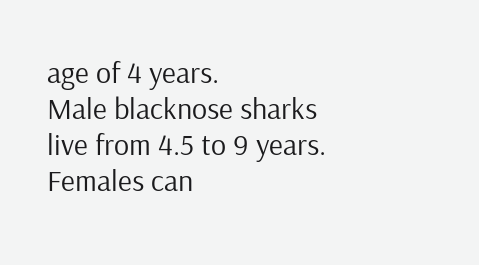age of 4 years.
Male blacknose sharks live from 4.5 to 9 years. Females can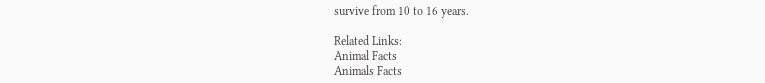survive from 10 to 16 years.

Related Links:
Animal Facts
Animals Facts